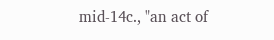mid-14c., "an act of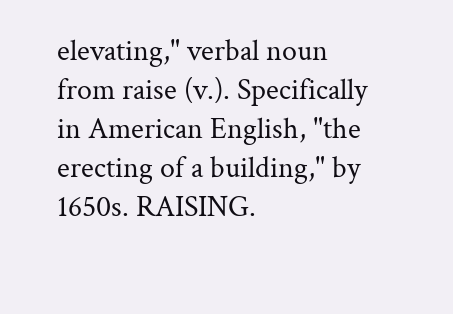elevating," verbal noun from raise (v.). Specifically in American English, "the erecting of a building," by 1650s. RAISING.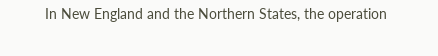In New England and the Northern States, the operation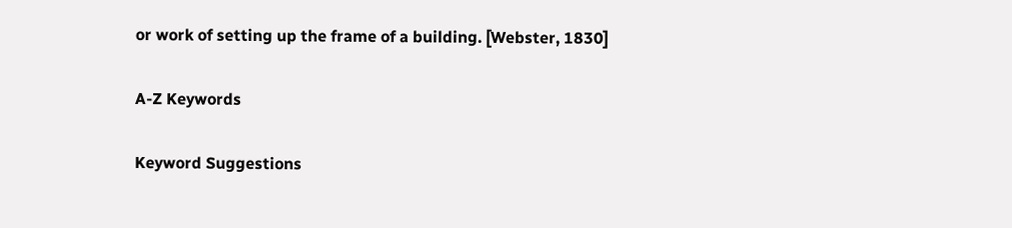or work of setting up the frame of a building. [Webster, 1830]

A-Z Keywords

Keyword Suggestions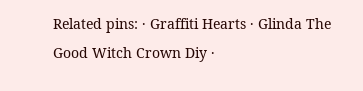Related pins: · Graffiti Hearts · Glinda The Good Witch Crown Diy ·